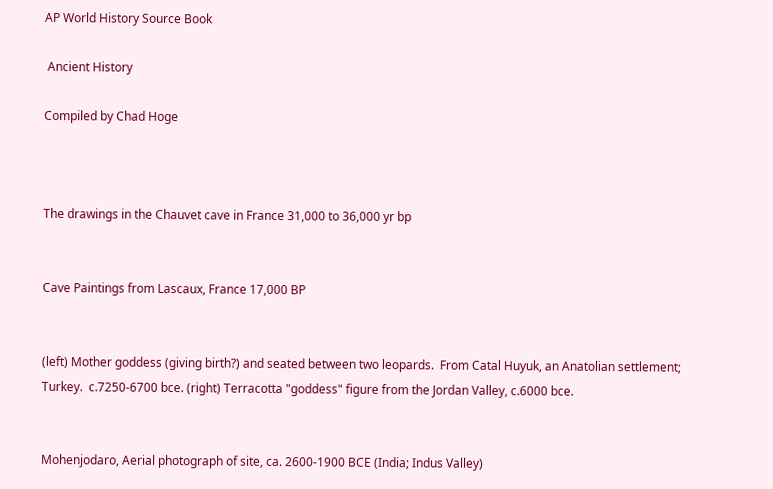AP World History Source Book

 Ancient History

Compiled by Chad Hoge



The drawings in the Chauvet cave in France 31,000 to 36,000 yr bp


Cave Paintings from Lascaux, France 17,000 BP


(left) Mother goddess (giving birth?) and seated between two leopards.  From Catal Huyuk, an Anatolian settlement; Turkey.  c.7250-6700 bce. (right) Terracotta "goddess" figure from the Jordan Valley, c.6000 bce.


Mohenjodaro, Aerial photograph of site, ca. 2600-1900 BCE (India; Indus Valley)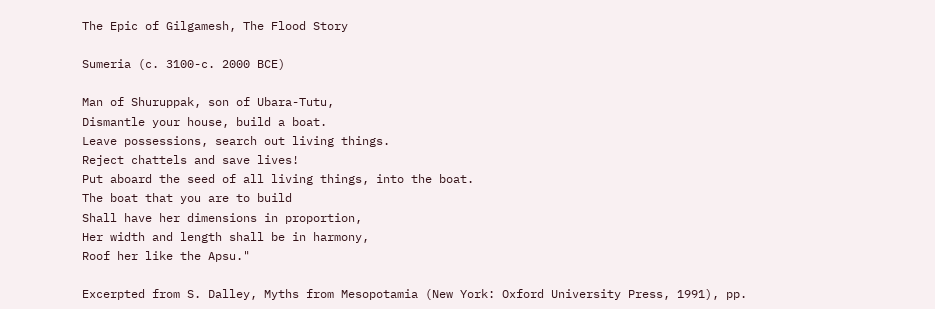The Epic of Gilgamesh, The Flood Story

Sumeria (c. 3100-c. 2000 BCE)

Man of Shuruppak, son of Ubara-Tutu,
Dismantle your house, build a boat.
Leave possessions, search out living things.
Reject chattels and save lives!
Put aboard the seed of all living things, into the boat.
The boat that you are to build
Shall have her dimensions in proportion,
Her width and length shall be in harmony,
Roof her like the Apsu."

Excerpted from S. Dalley, Myths from Mesopotamia (New York: Oxford University Press, 1991), pp.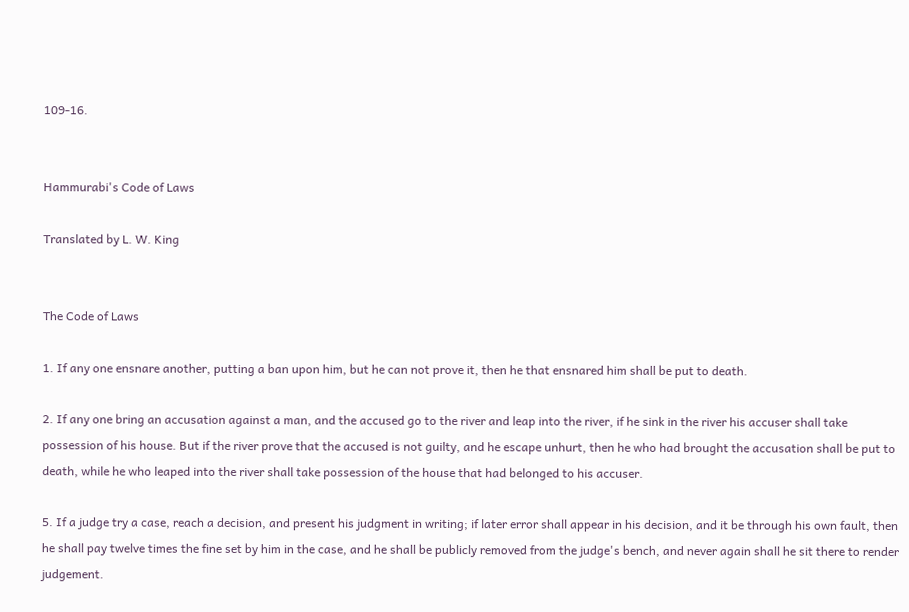109-16.


Hammurabi's Code of Laws

Translated by L. W. King


The Code of Laws

1. If any one ensnare another, putting a ban upon him, but he can not prove it, then he that ensnared him shall be put to death.

2. If any one bring an accusation against a man, and the accused go to the river and leap into the river, if he sink in the river his accuser shall take possession of his house. But if the river prove that the accused is not guilty, and he escape unhurt, then he who had brought the accusation shall be put to death, while he who leaped into the river shall take possession of the house that had belonged to his accuser.

5. If a judge try a case, reach a decision, and present his judgment in writing; if later error shall appear in his decision, and it be through his own fault, then he shall pay twelve times the fine set by him in the case, and he shall be publicly removed from the judge's bench, and never again shall he sit there to render judgement.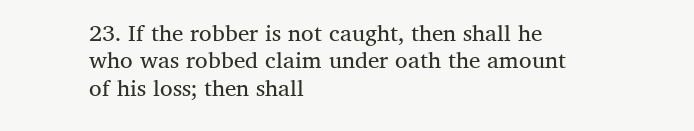23. If the robber is not caught, then shall he who was robbed claim under oath the amount of his loss; then shall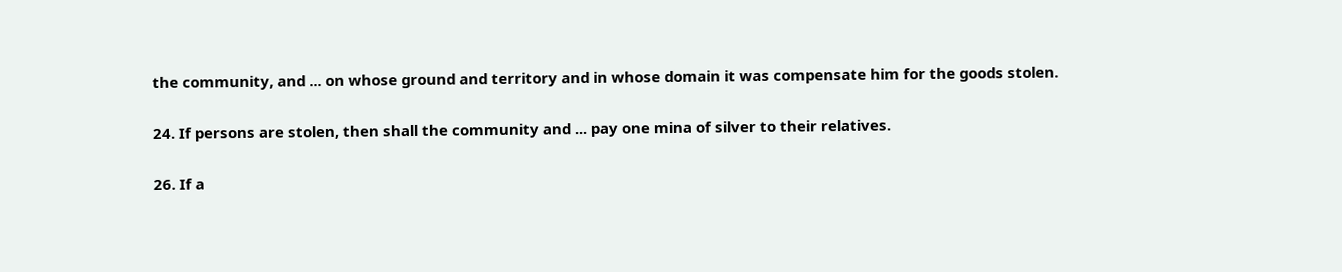the community, and ... on whose ground and territory and in whose domain it was compensate him for the goods stolen.

24. If persons are stolen, then shall the community and ... pay one mina of silver to their relatives.

26. If a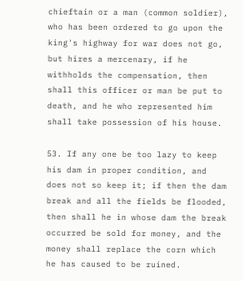chieftain or a man (common soldier), who has been ordered to go upon the king's highway for war does not go, but hires a mercenary, if he withholds the compensation, then shall this officer or man be put to death, and he who represented him shall take possession of his house.

53. If any one be too lazy to keep his dam in proper condition, and does not so keep it; if then the dam break and all the fields be flooded, then shall he in whose dam the break occurred be sold for money, and the money shall replace the corn which he has caused to be ruined.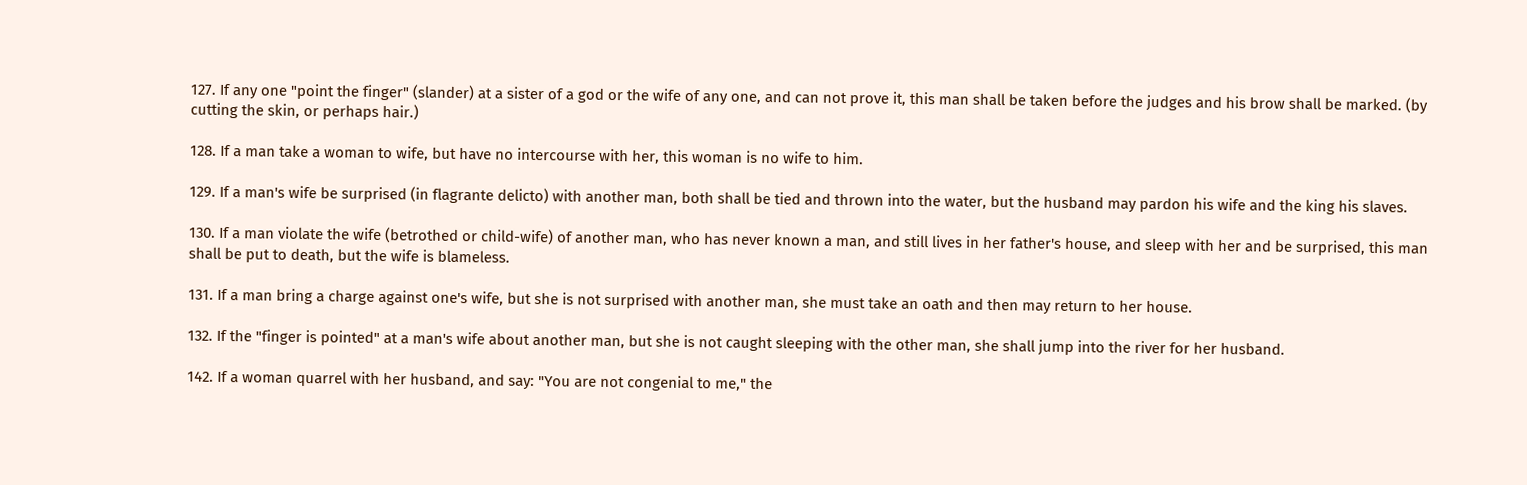127. If any one "point the finger" (slander) at a sister of a god or the wife of any one, and can not prove it, this man shall be taken before the judges and his brow shall be marked. (by cutting the skin, or perhaps hair.)

128. If a man take a woman to wife, but have no intercourse with her, this woman is no wife to him.

129. If a man's wife be surprised (in flagrante delicto) with another man, both shall be tied and thrown into the water, but the husband may pardon his wife and the king his slaves.

130. If a man violate the wife (betrothed or child-wife) of another man, who has never known a man, and still lives in her father's house, and sleep with her and be surprised, this man shall be put to death, but the wife is blameless.

131. If a man bring a charge against one's wife, but she is not surprised with another man, she must take an oath and then may return to her house.

132. If the "finger is pointed" at a man's wife about another man, but she is not caught sleeping with the other man, she shall jump into the river for her husband.

142. If a woman quarrel with her husband, and say: "You are not congenial to me," the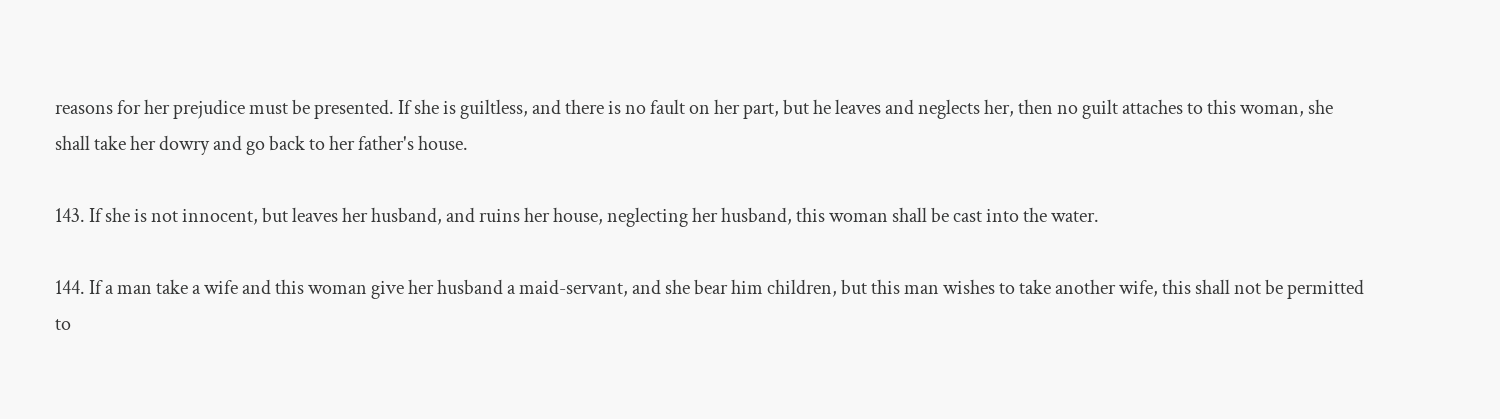reasons for her prejudice must be presented. If she is guiltless, and there is no fault on her part, but he leaves and neglects her, then no guilt attaches to this woman, she shall take her dowry and go back to her father's house.

143. If she is not innocent, but leaves her husband, and ruins her house, neglecting her husband, this woman shall be cast into the water.

144. If a man take a wife and this woman give her husband a maid-servant, and she bear him children, but this man wishes to take another wife, this shall not be permitted to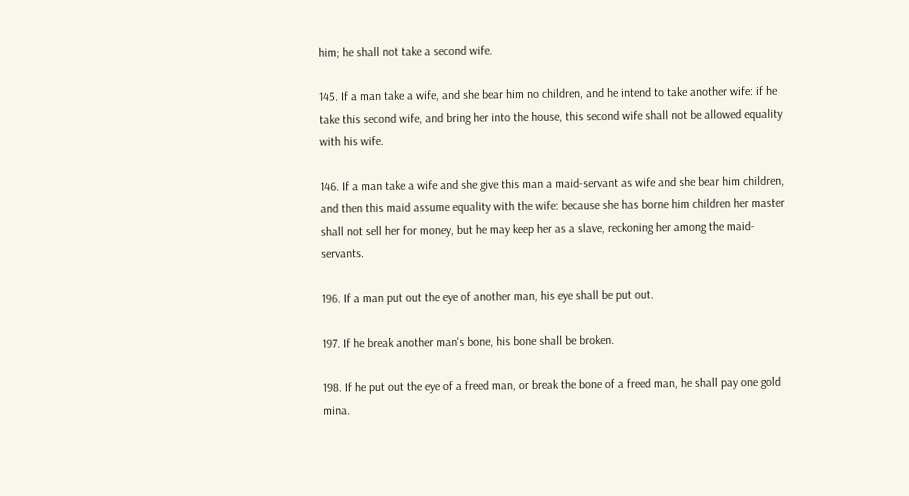him; he shall not take a second wife.

145. If a man take a wife, and she bear him no children, and he intend to take another wife: if he take this second wife, and bring her into the house, this second wife shall not be allowed equality with his wife.

146. If a man take a wife and she give this man a maid-servant as wife and she bear him children, and then this maid assume equality with the wife: because she has borne him children her master shall not sell her for money, but he may keep her as a slave, reckoning her among the maid-servants.

196. If a man put out the eye of another man, his eye shall be put out.

197. If he break another man's bone, his bone shall be broken.

198. If he put out the eye of a freed man, or break the bone of a freed man, he shall pay one gold mina.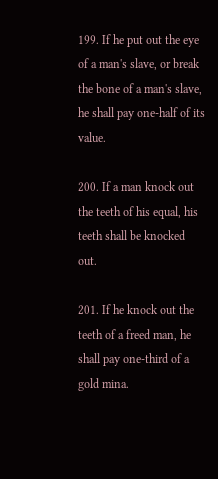199. If he put out the eye of a man's slave, or break the bone of a man's slave, he shall pay one-half of its value.

200. If a man knock out the teeth of his equal, his teeth shall be knocked out.

201. If he knock out the teeth of a freed man, he shall pay one-third of a gold mina.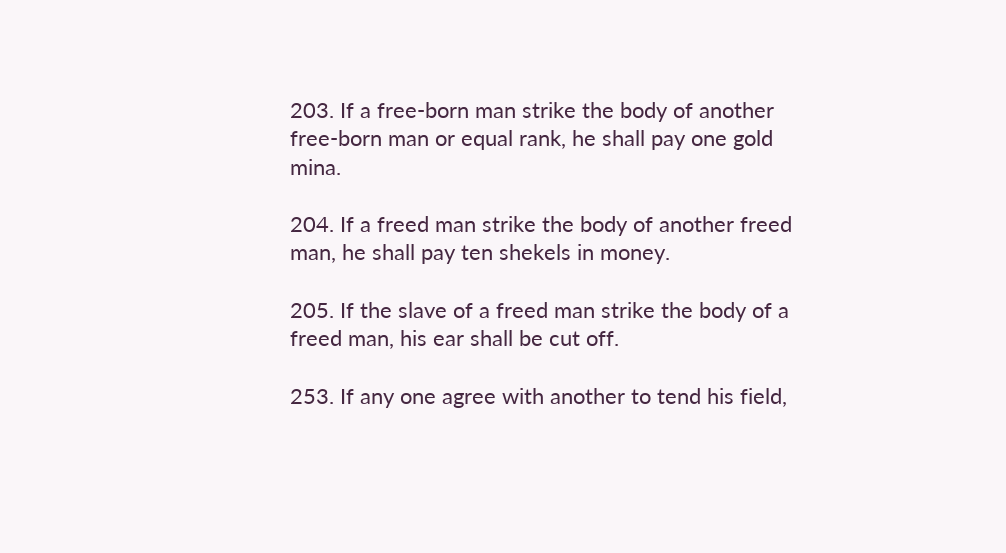203. If a free-born man strike the body of another free-born man or equal rank, he shall pay one gold mina.

204. If a freed man strike the body of another freed man, he shall pay ten shekels in money.

205. If the slave of a freed man strike the body of a freed man, his ear shall be cut off.

253. If any one agree with another to tend his field,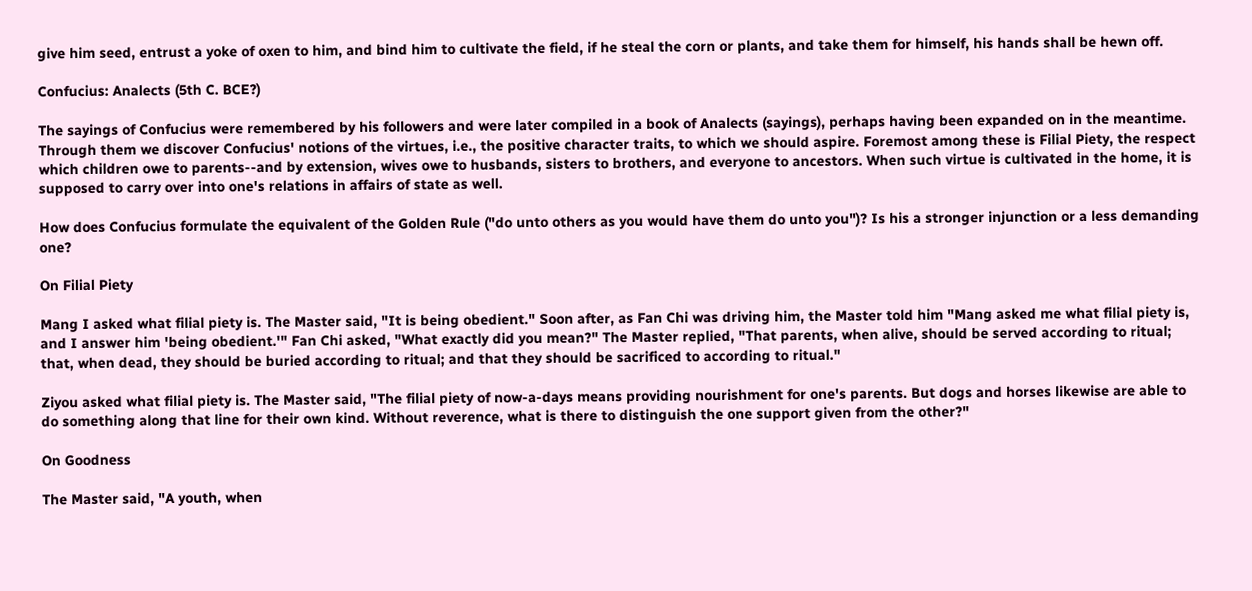give him seed, entrust a yoke of oxen to him, and bind him to cultivate the field, if he steal the corn or plants, and take them for himself, his hands shall be hewn off.

Confucius: Analects (5th C. BCE?)

The sayings of Confucius were remembered by his followers and were later compiled in a book of Analects (sayings), perhaps having been expanded on in the meantime. Through them we discover Confucius' notions of the virtues, i.e., the positive character traits, to which we should aspire. Foremost among these is Filial Piety, the respect which children owe to parents--and by extension, wives owe to husbands, sisters to brothers, and everyone to ancestors. When such virtue is cultivated in the home, it is supposed to carry over into one's relations in affairs of state as well.

How does Confucius formulate the equivalent of the Golden Rule ("do unto others as you would have them do unto you")? Is his a stronger injunction or a less demanding one?

On Filial Piety

Mang I asked what filial piety is. The Master said, "It is being obedient." Soon after, as Fan Chi was driving him, the Master told him "Mang asked me what filial piety is, and I answer him 'being obedient.'" Fan Chi asked, "What exactly did you mean?" The Master replied, "That parents, when alive, should be served according to ritual; that, when dead, they should be buried according to ritual; and that they should be sacrificed to according to ritual."

Ziyou asked what filial piety is. The Master said, "The filial piety of now-a-days means providing nourishment for one's parents. But dogs and horses likewise are able to do something along that line for their own kind. Without reverence, what is there to distinguish the one support given from the other?"

On Goodness

The Master said, "A youth, when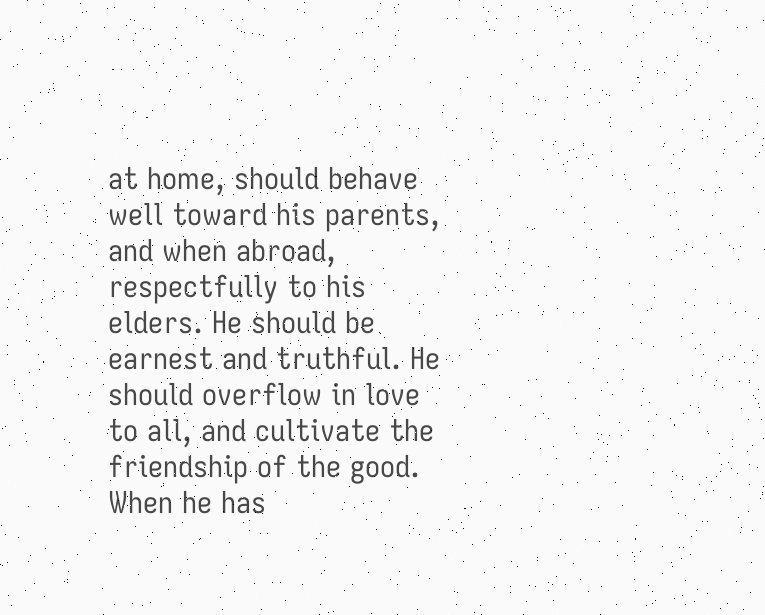at home, should behave well toward his parents, and when abroad, respectfully to his elders. He should be earnest and truthful. He should overflow in love to all, and cultivate the friendship of the good. When he has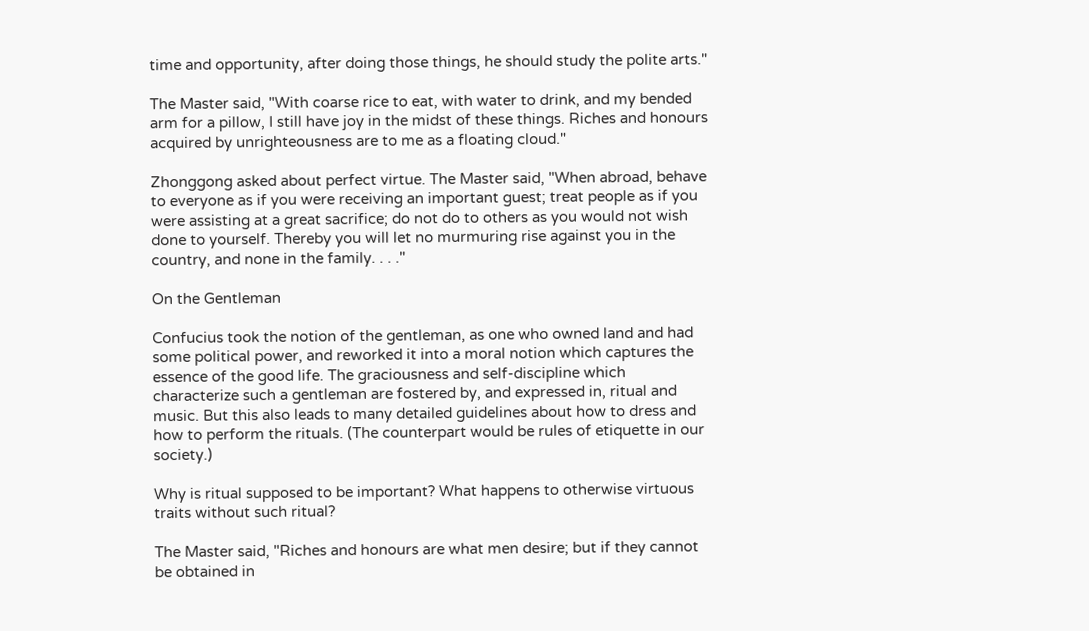time and opportunity, after doing those things, he should study the polite arts."

The Master said, "With coarse rice to eat, with water to drink, and my bended arm for a pillow, I still have joy in the midst of these things. Riches and honours acquired by unrighteousness are to me as a floating cloud."

Zhonggong asked about perfect virtue. The Master said, "When abroad, behave to everyone as if you were receiving an important guest; treat people as if you were assisting at a great sacrifice; do not do to others as you would not wish done to yourself. Thereby you will let no murmuring rise against you in the country, and none in the family. . . ."

On the Gentleman

Confucius took the notion of the gentleman, as one who owned land and had some political power, and reworked it into a moral notion which captures the essence of the good life. The graciousness and self-discipline which characterize such a gentleman are fostered by, and expressed in, ritual and music. But this also leads to many detailed guidelines about how to dress and how to perform the rituals. (The counterpart would be rules of etiquette in our society.)

Why is ritual supposed to be important? What happens to otherwise virtuous traits without such ritual?

The Master said, "Riches and honours are what men desire; but if they cannot be obtained in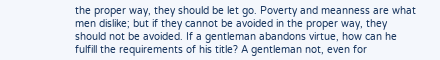the proper way, they should be let go. Poverty and meanness are what men dislike; but if they cannot be avoided in the proper way, they should not be avoided. If a gentleman abandons virtue, how can he fulfill the requirements of his title? A gentleman not, even for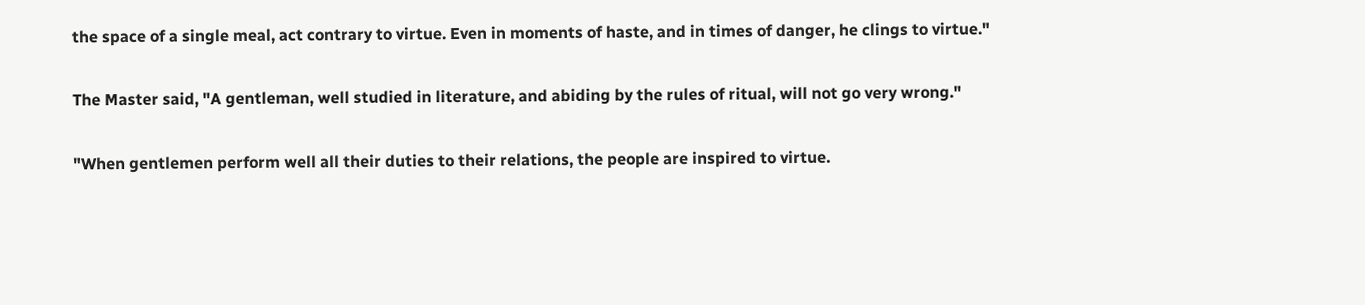the space of a single meal, act contrary to virtue. Even in moments of haste, and in times of danger, he clings to virtue."

The Master said, "A gentleman, well studied in literature, and abiding by the rules of ritual, will not go very wrong."

"When gentlemen perform well all their duties to their relations, the people are inspired to virtue.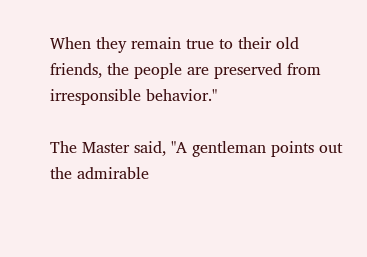When they remain true to their old friends, the people are preserved from irresponsible behavior."

The Master said, "A gentleman points out the admirable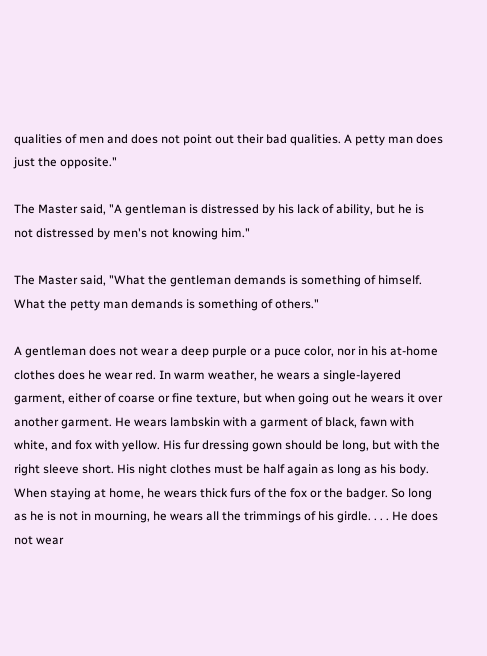qualities of men and does not point out their bad qualities. A petty man does just the opposite."

The Master said, "A gentleman is distressed by his lack of ability, but he is not distressed by men's not knowing him."

The Master said, "What the gentleman demands is something of himself. What the petty man demands is something of others."

A gentleman does not wear a deep purple or a puce color, nor in his at-home clothes does he wear red. In warm weather, he wears a single-layered garment, either of coarse or fine texture, but when going out he wears it over another garment. He wears lambskin with a garment of black, fawn with white, and fox with yellow. His fur dressing gown should be long, but with the right sleeve short. His night clothes must be half again as long as his body. When staying at home, he wears thick furs of the fox or the badger. So long as he is not in mourning, he wears all the trimmings of his girdle. . . . He does not wear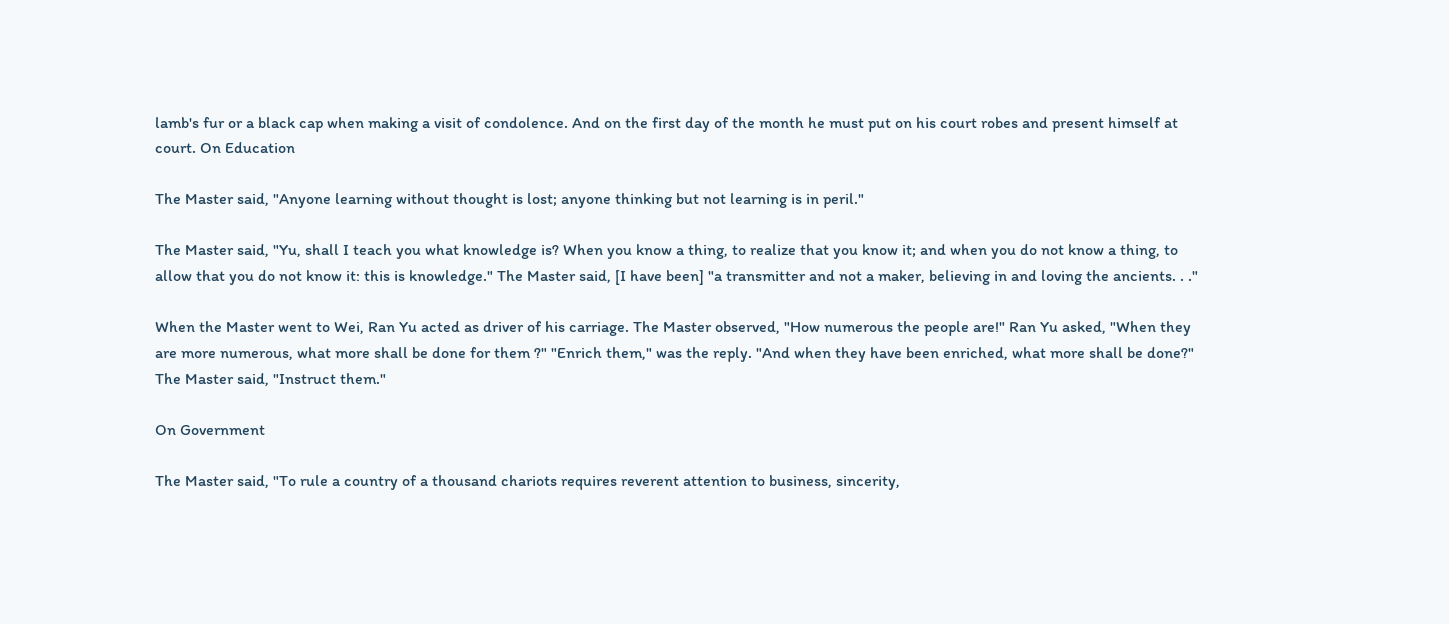lamb's fur or a black cap when making a visit of condolence. And on the first day of the month he must put on his court robes and present himself at court. On Education

The Master said, "Anyone learning without thought is lost; anyone thinking but not learning is in peril."

The Master said, "Yu, shall I teach you what knowledge is? When you know a thing, to realize that you know it; and when you do not know a thing, to allow that you do not know it: this is knowledge." The Master said, [I have been] "a transmitter and not a maker, believing in and loving the ancients. . ."

When the Master went to Wei, Ran Yu acted as driver of his carriage. The Master observed, "How numerous the people are!" Ran Yu asked, "When they are more numerous, what more shall be done for them ?" "Enrich them," was the reply. "And when they have been enriched, what more shall be done?" The Master said, "Instruct them."

On Government

The Master said, "To rule a country of a thousand chariots requires reverent attention to business, sincerity,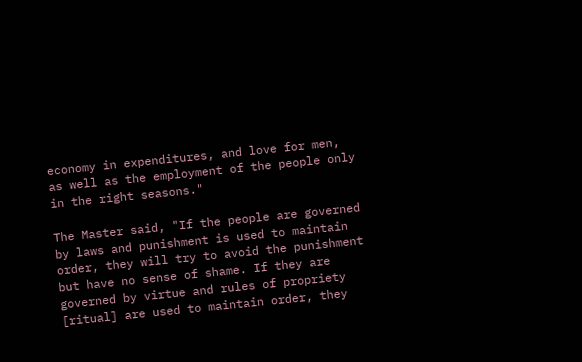economy in expenditures, and love for men, as well as the employment of the people only in the right seasons."

The Master said, "If the people are governed by laws and punishment is used to maintain order, they will try to avoid the punishment but have no sense of shame. If they are governed by virtue and rules of propriety [ritual] are used to maintain order, they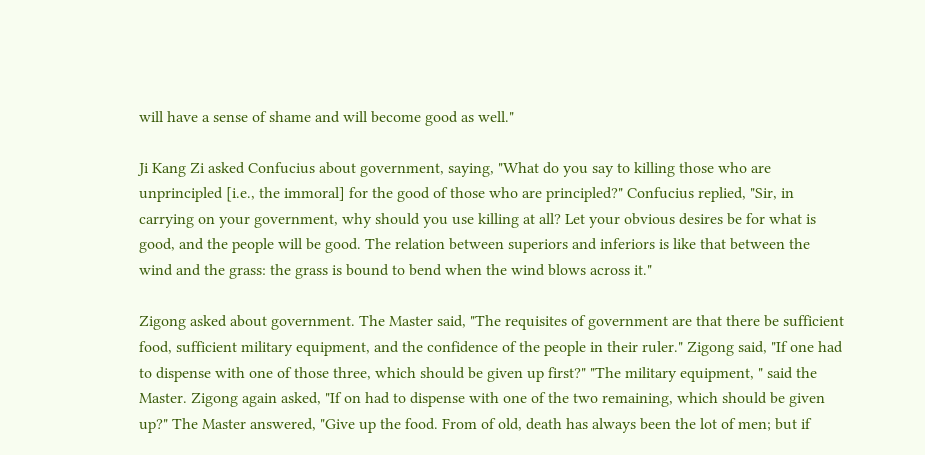will have a sense of shame and will become good as well."

Ji Kang Zi asked Confucius about government, saying, "What do you say to killing those who are unprincipled [i.e., the immoral] for the good of those who are principled?" Confucius replied, "Sir, in carrying on your government, why should you use killing at all? Let your obvious desires be for what is good, and the people will be good. The relation between superiors and inferiors is like that between the wind and the grass: the grass is bound to bend when the wind blows across it."

Zigong asked about government. The Master said, "The requisites of government are that there be sufficient food, sufficient military equipment, and the confidence of the people in their ruler." Zigong said, "If one had to dispense with one of those three, which should be given up first?" "The military equipment, " said the Master. Zigong again asked, "If on had to dispense with one of the two remaining, which should be given up?" The Master answered, "Give up the food. From of old, death has always been the lot of men; but if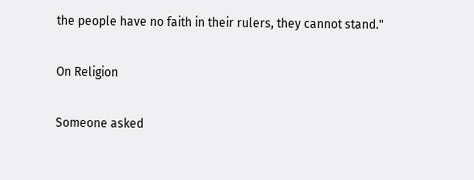the people have no faith in their rulers, they cannot stand."

On Religion

Someone asked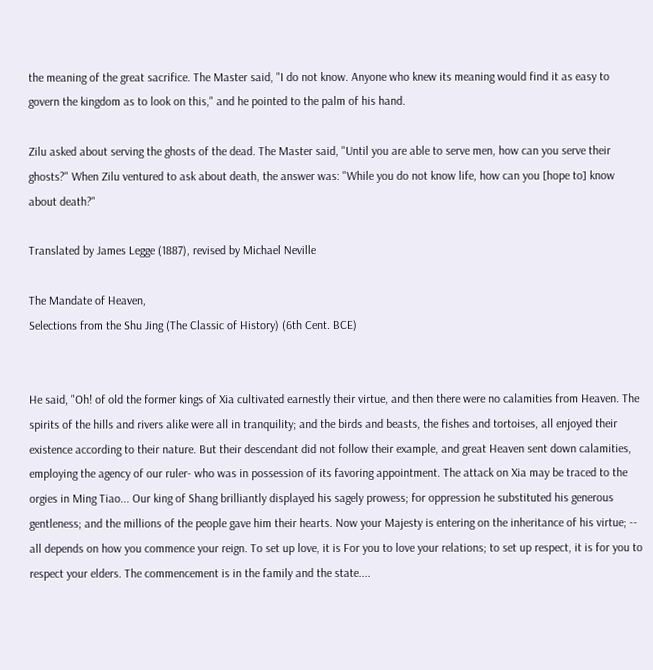the meaning of the great sacrifice. The Master said, "I do not know. Anyone who knew its meaning would find it as easy to govern the kingdom as to look on this," and he pointed to the palm of his hand.

Zilu asked about serving the ghosts of the dead. The Master said, "Until you are able to serve men, how can you serve their ghosts?" When Zilu ventured to ask about death, the answer was: "While you do not know life, how can you [hope to] know about death?"

Translated by James Legge (1887), revised by Michael Neville

The Mandate of Heaven,
Selections from the Shu Jing (The Classic of History) (6th Cent. BCE)


He said, "Oh! of old the former kings of Xia cultivated earnestly their virtue, and then there were no calamities from Heaven. The spirits of the hills and rivers alike were all in tranquility; and the birds and beasts, the fishes and tortoises, all enjoyed their existence according to their nature. But their descendant did not follow their example, and great Heaven sent down calamities, employing the agency of our ruler- who was in possession of its favoring appointment. The attack on Xia may be traced to the orgies in Ming Tiao... Our king of Shang brilliantly displayed his sagely prowess; for oppression he substituted his generous gentleness; and the millions of the people gave him their hearts. Now your Majesty is entering on the inheritance of his virtue; -- all depends on how you commence your reign. To set up love, it is For you to love your relations; to set up respect, it is for you to respect your elders. The commencement is in the family and the state....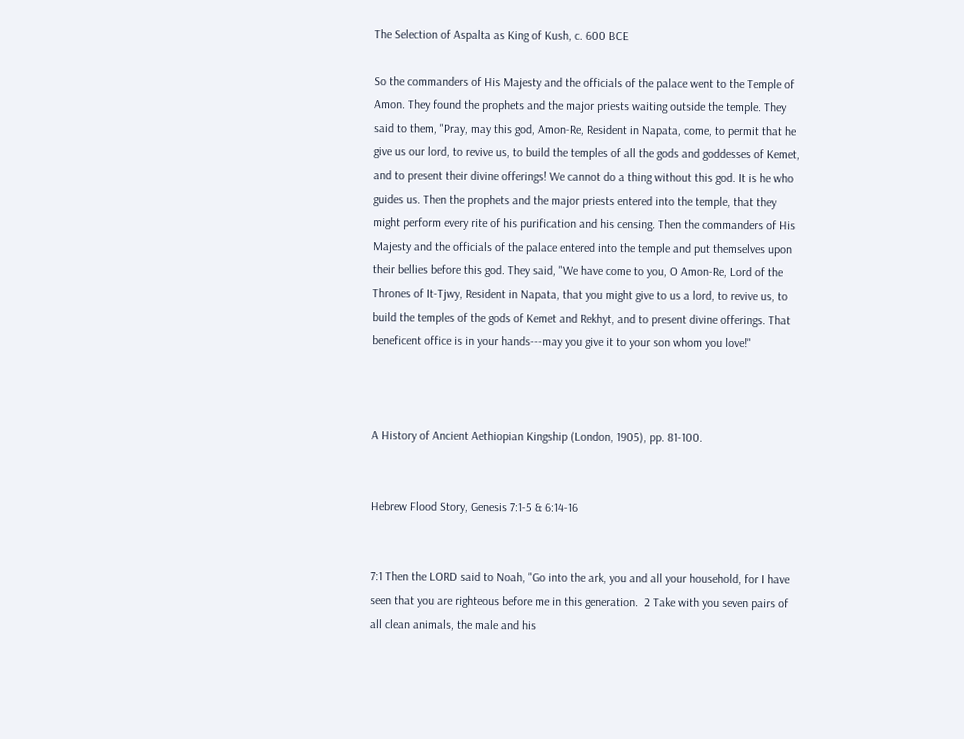The Selection of Aspalta as King of Kush, c. 600 BCE

So the commanders of His Majesty and the officials of the palace went to the Temple of Amon. They found the prophets and the major priests waiting outside the temple. They said to them, "Pray, may this god, Amon-Re, Resident in Napata, come, to permit that he give us our lord, to revive us, to build the temples of all the gods and goddesses of Kemet, and to present their divine offerings! We cannot do a thing without this god. It is he who guides us. Then the prophets and the major priests entered into the temple, that they might perform every rite of his purification and his censing. Then the commanders of His Majesty and the officials of the palace entered into the temple and put themselves upon their bellies before this god. They said, "We have come to you, O Amon-Re, Lord of the Thrones of It-Tjwy, Resident in Napata, that you might give to us a lord, to revive us, to build the temples of the gods of Kemet and Rekhyt, and to present divine offerings. That beneficent office is in your hands---may you give it to your son whom you love!"



A History of Ancient Aethiopian Kingship (London, 1905), pp. 81-100.


Hebrew Flood Story, Genesis 7:1-5 & 6:14-16


7:1 Then the LORD said to Noah, "Go into the ark, you and all your household, for I have seen that you are righteous before me in this generation.  2 Take with you seven pairs of all clean animals, the male and his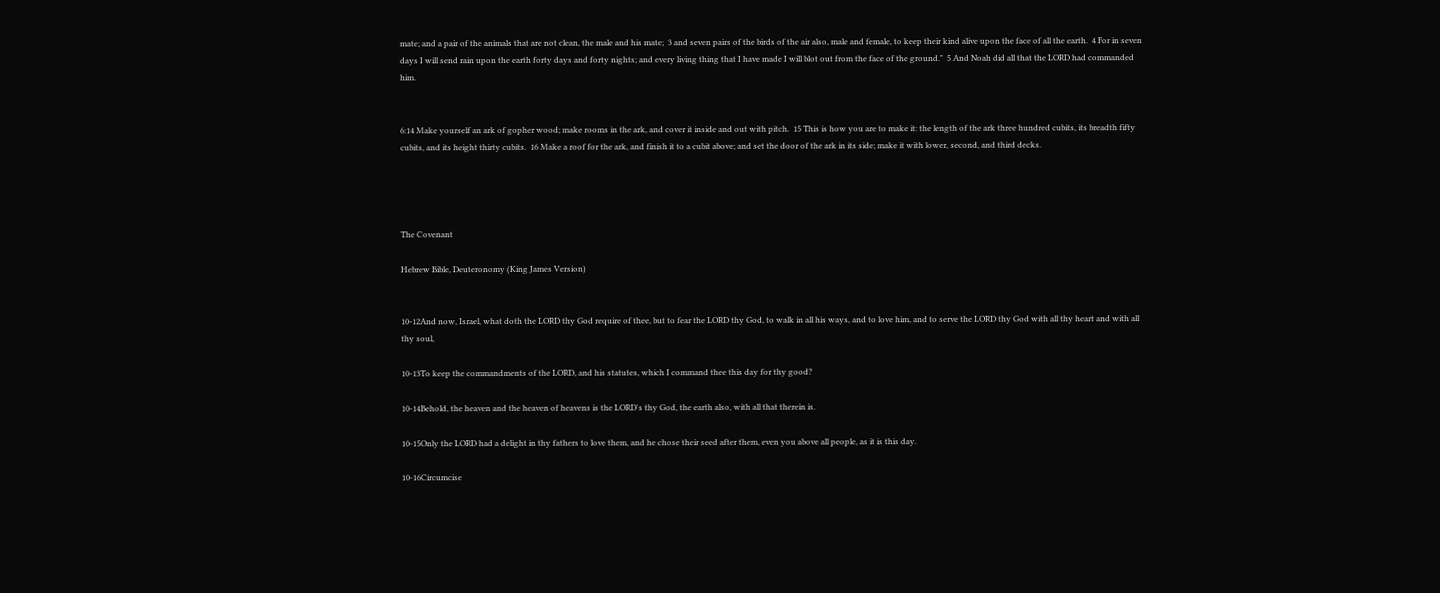mate; and a pair of the animals that are not clean, the male and his mate;  3 and seven pairs of the birds of the air also, male and female, to keep their kind alive upon the face of all the earth.  4 For in seven days I will send rain upon the earth forty days and forty nights; and every living thing that I have made I will blot out from the face of the ground."  5 And Noah did all that the LORD had commanded him.


6:14 Make yourself an ark of gopher wood; make rooms in the ark, and cover it inside and out with pitch.  15 This is how you are to make it: the length of the ark three hundred cubits, its breadth fifty cubits, and its height thirty cubits.  16 Make a roof for the ark, and finish it to a cubit above; and set the door of the ark in its side; make it with lower, second, and third decks.




The Covenant

Hebrew Bible, Deuteronomy (King James Version)


10-12And now, Israel, what doth the LORD thy God require of thee, but to fear the LORD thy God, to walk in all his ways, and to love him, and to serve the LORD thy God with all thy heart and with all thy soul,

10-13To keep the commandments of the LORD, and his statutes, which I command thee this day for thy good?

10-14Behold, the heaven and the heaven of heavens is the LORD's thy God, the earth also, with all that therein is.

10-15Only the LORD had a delight in thy fathers to love them, and he chose their seed after them, even you above all people, as it is this day.

10-16Circumcise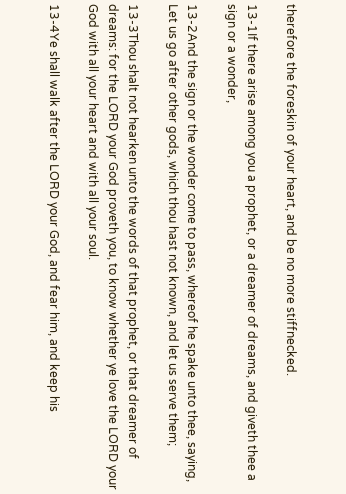therefore the foreskin of your heart, and be no more stiffnecked.

13-1If there arise among you a prophet, or a dreamer of dreams, and giveth thee a sign or a wonder,

13-2And the sign or the wonder come to pass, whereof he spake unto thee, saying, Let us go after other gods, which thou hast not known, and let us serve them;

13-3Thou shalt not hearken unto the words of that prophet, or that dreamer of dreams: for the LORD your God proveth you, to know whether ye love the LORD your God with all your heart and with all your soul.

13-4Ye shall walk after the LORD your God, and fear him, and keep his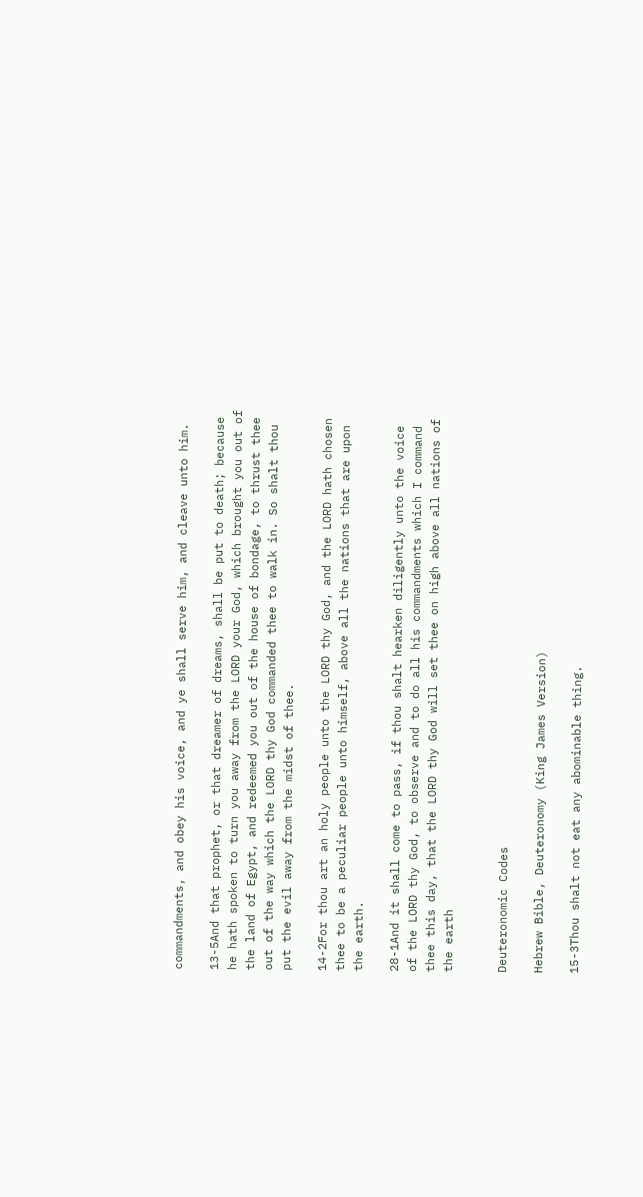commandments, and obey his voice, and ye shall serve him, and cleave unto him.

13-5And that prophet, or that dreamer of dreams, shall be put to death; because he hath spoken to turn you away from the LORD your God, which brought you out of the land of Egypt, and redeemed you out of the house of bondage, to thrust thee out of the way which the LORD thy God commanded thee to walk in. So shalt thou put the evil away from the midst of thee.

14-2For thou art an holy people unto the LORD thy God, and the LORD hath chosen thee to be a peculiar people unto himself, above all the nations that are upon the earth.

28-1And it shall come to pass, if thou shalt hearken diligently unto the voice of the LORD thy God, to observe and to do all his commandments which I command thee this day, that the LORD thy God will set thee on high above all nations of the earth


Deuteronomic Codes

Hebrew Bible, Deuteronomy (King James Version)

15-3Thou shalt not eat any abominable thing.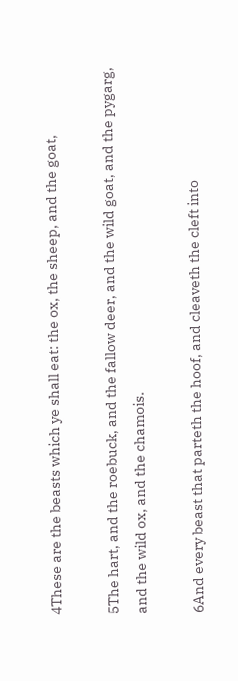4These are the beasts which ye shall eat: the ox, the sheep, and the goat,

5The hart, and the roebuck, and the fallow deer, and the wild goat, and the pygarg, and the wild ox, and the chamois.

6And every beast that parteth the hoof, and cleaveth the cleft into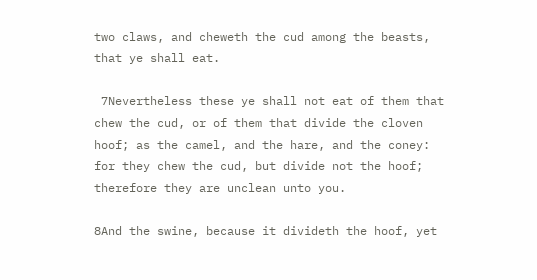two claws, and cheweth the cud among the beasts, that ye shall eat.

 7Nevertheless these ye shall not eat of them that chew the cud, or of them that divide the cloven hoof; as the camel, and the hare, and the coney: for they chew the cud, but divide not the hoof; therefore they are unclean unto you.

8And the swine, because it divideth the hoof, yet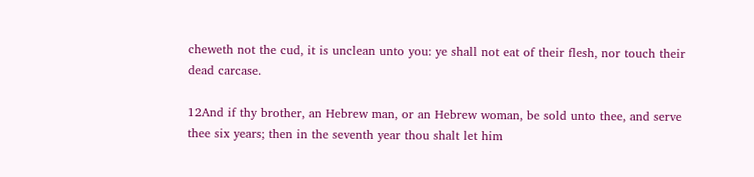cheweth not the cud, it is unclean unto you: ye shall not eat of their flesh, nor touch their dead carcase.

12And if thy brother, an Hebrew man, or an Hebrew woman, be sold unto thee, and serve thee six years; then in the seventh year thou shalt let him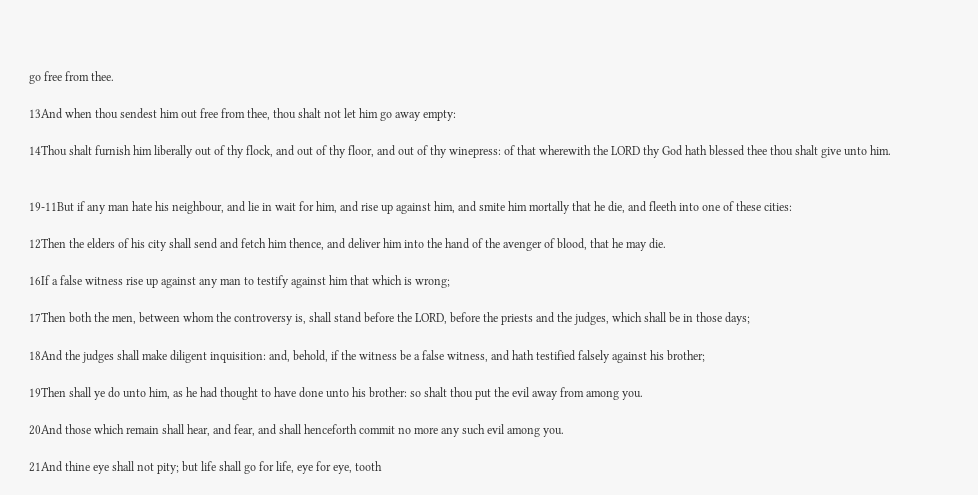go free from thee.

13And when thou sendest him out free from thee, thou shalt not let him go away empty:

14Thou shalt furnish him liberally out of thy flock, and out of thy floor, and out of thy winepress: of that wherewith the LORD thy God hath blessed thee thou shalt give unto him.


19-11But if any man hate his neighbour, and lie in wait for him, and rise up against him, and smite him mortally that he die, and fleeth into one of these cities:

12Then the elders of his city shall send and fetch him thence, and deliver him into the hand of the avenger of blood, that he may die.

16If a false witness rise up against any man to testify against him that which is wrong;

17Then both the men, between whom the controversy is, shall stand before the LORD, before the priests and the judges, which shall be in those days;

18And the judges shall make diligent inquisition: and, behold, if the witness be a false witness, and hath testified falsely against his brother;

19Then shall ye do unto him, as he had thought to have done unto his brother: so shalt thou put the evil away from among you.

20And those which remain shall hear, and fear, and shall henceforth commit no more any such evil among you.

21And thine eye shall not pity; but life shall go for life, eye for eye, tooth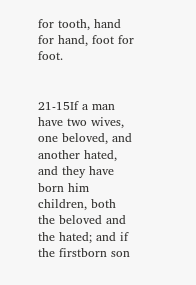for tooth, hand for hand, foot for foot.


21-15If a man have two wives, one beloved, and another hated, and they have born him children, both the beloved and the hated; and if the firstborn son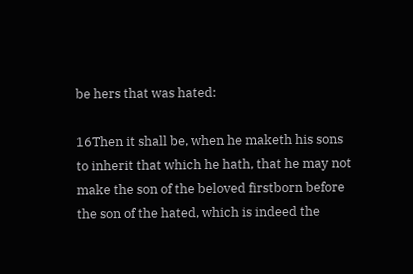be hers that was hated:

16Then it shall be, when he maketh his sons to inherit that which he hath, that he may not make the son of the beloved firstborn before the son of the hated, which is indeed the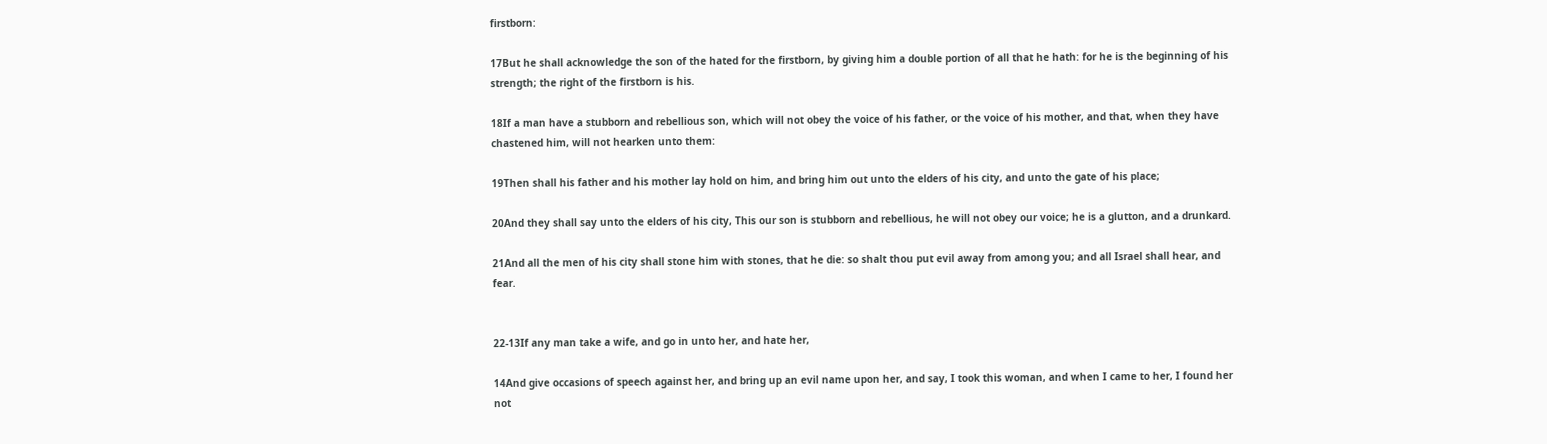firstborn:

17But he shall acknowledge the son of the hated for the firstborn, by giving him a double portion of all that he hath: for he is the beginning of his strength; the right of the firstborn is his.

18If a man have a stubborn and rebellious son, which will not obey the voice of his father, or the voice of his mother, and that, when they have chastened him, will not hearken unto them:

19Then shall his father and his mother lay hold on him, and bring him out unto the elders of his city, and unto the gate of his place;

20And they shall say unto the elders of his city, This our son is stubborn and rebellious, he will not obey our voice; he is a glutton, and a drunkard.

21And all the men of his city shall stone him with stones, that he die: so shalt thou put evil away from among you; and all Israel shall hear, and fear.


22-13If any man take a wife, and go in unto her, and hate her,

14And give occasions of speech against her, and bring up an evil name upon her, and say, I took this woman, and when I came to her, I found her not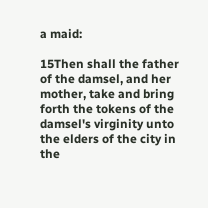a maid:

15Then shall the father of the damsel, and her mother, take and bring forth the tokens of the damsel's virginity unto the elders of the city in the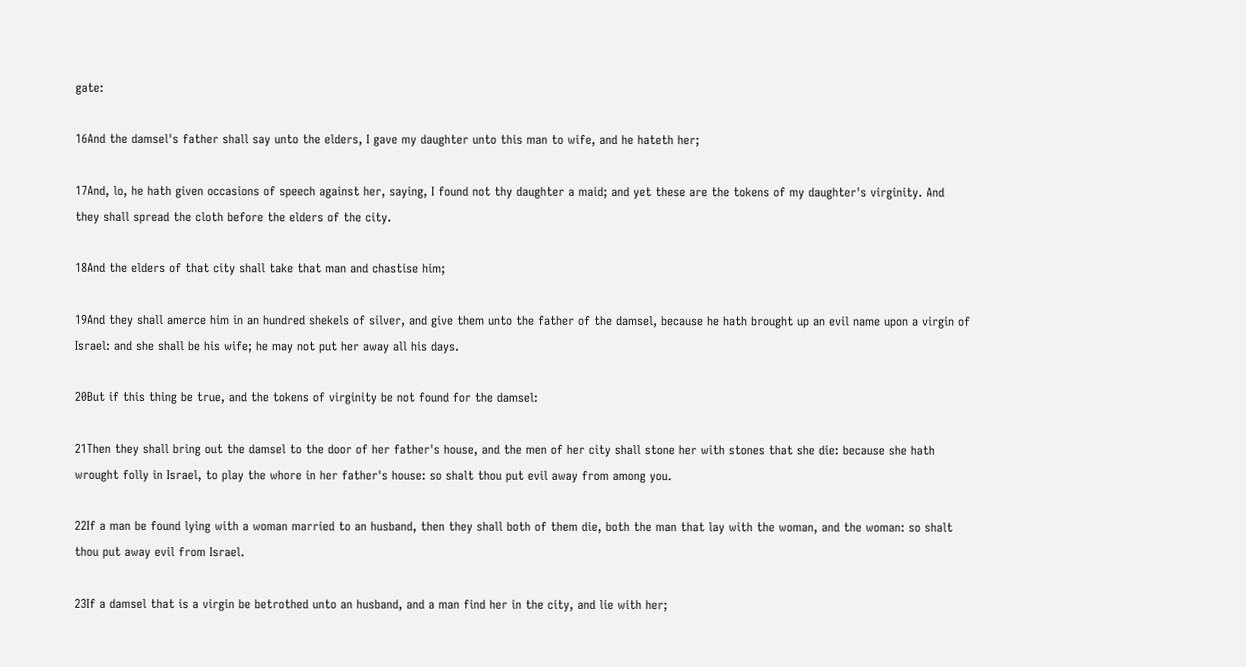gate:

16And the damsel's father shall say unto the elders, I gave my daughter unto this man to wife, and he hateth her;

17And, lo, he hath given occasions of speech against her, saying, I found not thy daughter a maid; and yet these are the tokens of my daughter's virginity. And they shall spread the cloth before the elders of the city.

18And the elders of that city shall take that man and chastise him;

19And they shall amerce him in an hundred shekels of silver, and give them unto the father of the damsel, because he hath brought up an evil name upon a virgin of Israel: and she shall be his wife; he may not put her away all his days.

20But if this thing be true, and the tokens of virginity be not found for the damsel:

21Then they shall bring out the damsel to the door of her father's house, and the men of her city shall stone her with stones that she die: because she hath wrought folly in Israel, to play the whore in her father's house: so shalt thou put evil away from among you.

22If a man be found lying with a woman married to an husband, then they shall both of them die, both the man that lay with the woman, and the woman: so shalt thou put away evil from Israel.

23If a damsel that is a virgin be betrothed unto an husband, and a man find her in the city, and lie with her;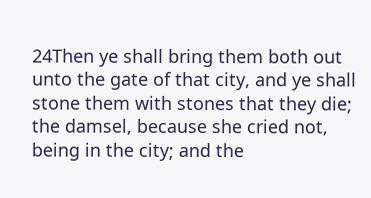24Then ye shall bring them both out unto the gate of that city, and ye shall stone them with stones that they die; the damsel, because she cried not, being in the city; and the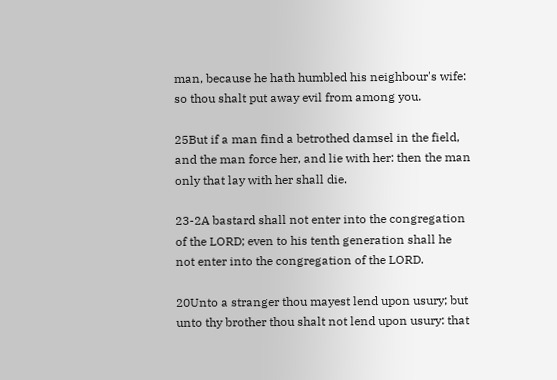man, because he hath humbled his neighbour's wife: so thou shalt put away evil from among you.

25But if a man find a betrothed damsel in the field, and the man force her, and lie with her: then the man only that lay with her shall die.

23-2A bastard shall not enter into the congregation of the LORD; even to his tenth generation shall he not enter into the congregation of the LORD.

20Unto a stranger thou mayest lend upon usury; but unto thy brother thou shalt not lend upon usury: that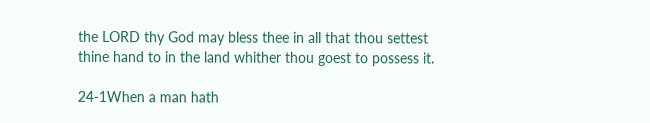the LORD thy God may bless thee in all that thou settest thine hand to in the land whither thou goest to possess it.

24-1When a man hath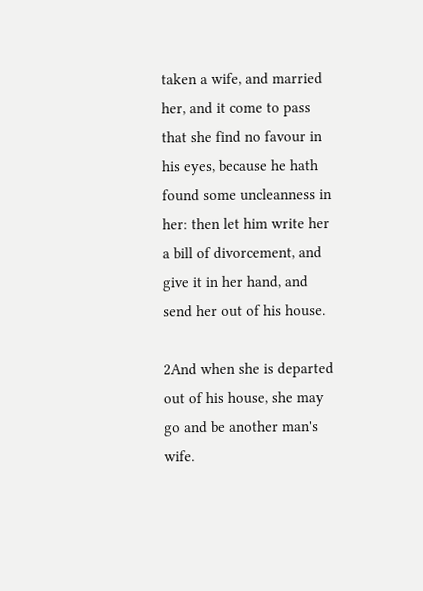taken a wife, and married her, and it come to pass that she find no favour in his eyes, because he hath found some uncleanness in her: then let him write her a bill of divorcement, and give it in her hand, and send her out of his house.

2And when she is departed out of his house, she may go and be another man's wife.